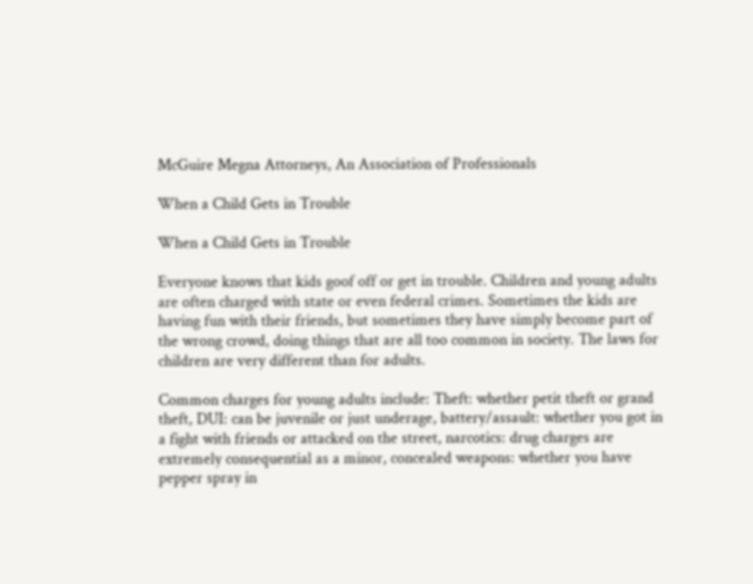McGuire Megna Attorneys, An Association of Professionals

When a Child Gets in Trouble

When a Child Gets in Trouble

Everyone knows that kids goof off or get in trouble. Children and young adults are often charged with state or even federal crimes. Sometimes the kids are having fun with their friends, but sometimes they have simply become part of the wrong crowd, doing things that are all too common in society. The laws for children are very different than for adults.

Common charges for young adults include: Theft: whether petit theft or grand theft, DUI: can be juvenile or just underage, battery/assault: whether you got in a fight with friends or attacked on the street, narcotics: drug charges are extremely consequential as a minor, concealed weapons: whether you have pepper spray in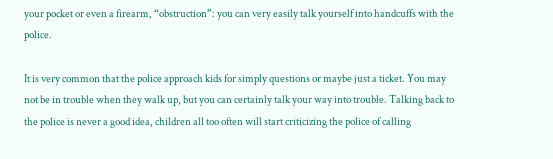your pocket or even a firearm, “obstruction”: you can very easily talk yourself into handcuffs with the police.

It is very common that the police approach kids for simply questions or maybe just a ticket. You may not be in trouble when they walk up, but you can certainly talk your way into trouble. Talking back to the police is never a good idea, children all too often will start criticizing the police of calling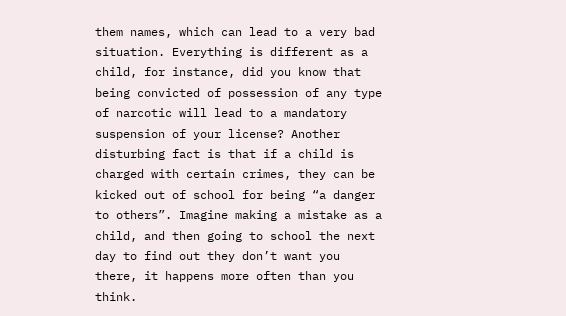them names, which can lead to a very bad situation. Everything is different as a child, for instance, did you know that being convicted of possession of any type of narcotic will lead to a mandatory suspension of your license? Another disturbing fact is that if a child is charged with certain crimes, they can be kicked out of school for being “a danger to others”. Imagine making a mistake as a child, and then going to school the next day to find out they don’t want you there, it happens more often than you think.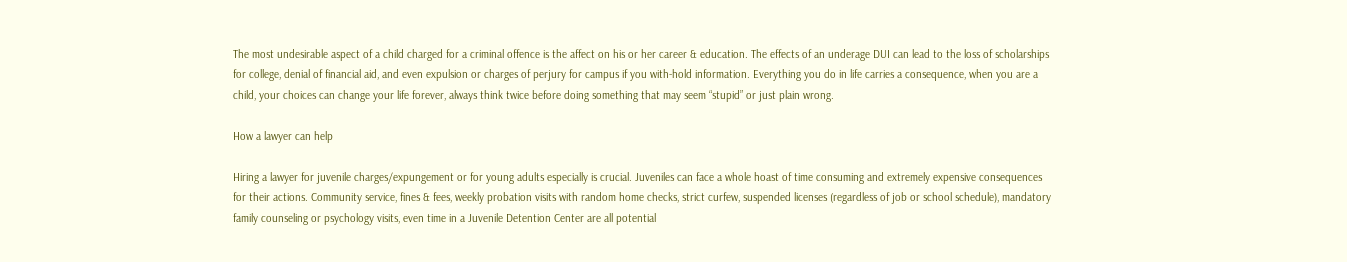The most undesirable aspect of a child charged for a criminal offence is the affect on his or her career & education. The effects of an underage DUI can lead to the loss of scholarships for college, denial of financial aid, and even expulsion or charges of perjury for campus if you with-hold information. Everything you do in life carries a consequence, when you are a child, your choices can change your life forever, always think twice before doing something that may seem “stupid” or just plain wrong.

How a lawyer can help

Hiring a lawyer for juvenile charges/expungement or for young adults especially is crucial. Juveniles can face a whole hoast of time consuming and extremely expensive consequences for their actions. Community service, fines & fees, weekly probation visits with random home checks, strict curfew, suspended licenses (regardless of job or school schedule), mandatory family counseling or psychology visits, even time in a Juvenile Detention Center are all potential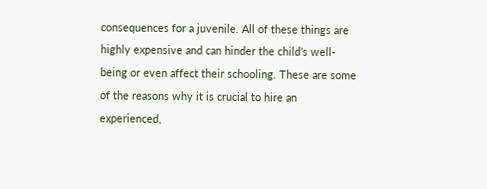consequences for a juvenile. All of these things are highly expensive and can hinder the child’s well-being or even affect their schooling. These are some of the reasons why it is crucial to hire an experienced,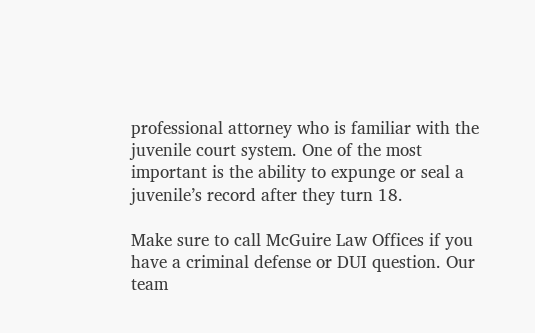professional attorney who is familiar with the juvenile court system. One of the most important is the ability to expunge or seal a juvenile’s record after they turn 18.

Make sure to call McGuire Law Offices if you have a criminal defense or DUI question. Our team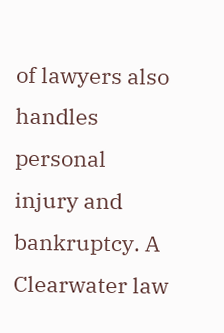of lawyers also handles personal injury and bankruptcy. A Clearwater law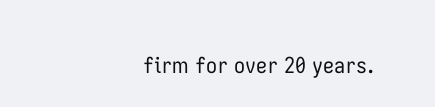firm for over 20 years.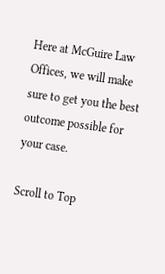Here at McGuire Law Offices, we will make sure to get you the best outcome possible for your case.

Scroll to Top